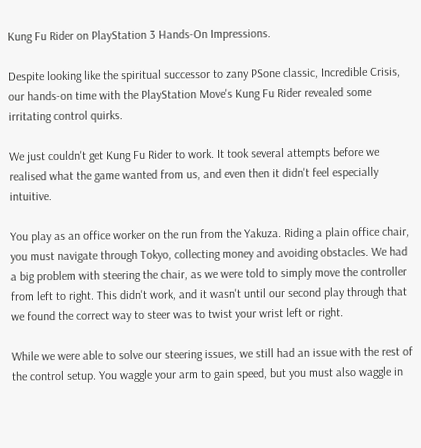Kung Fu Rider on PlayStation 3 Hands-On Impressions.

Despite looking like the spiritual successor to zany PSone classic, Incredible Crisis, our hands-on time with the PlayStation Move's Kung Fu Rider revealed some irritating control quirks.

We just couldn't get Kung Fu Rider to work. It took several attempts before we realised what the game wanted from us, and even then it didn't feel especially intuitive.

You play as an office worker on the run from the Yakuza. Riding a plain office chair, you must navigate through Tokyo, collecting money and avoiding obstacles. We had a big problem with steering the chair, as we were told to simply move the controller from left to right. This didn't work, and it wasn't until our second play through that we found the correct way to steer was to twist your wrist left or right.

While we were able to solve our steering issues, we still had an issue with the rest of the control setup. You waggle your arm to gain speed, but you must also waggle in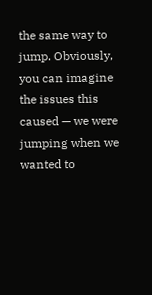the same way to jump. Obviously, you can imagine the issues this caused — we were jumping when we wanted to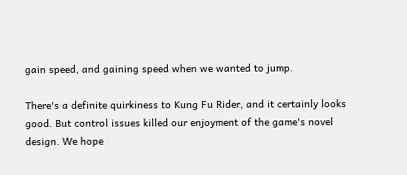gain speed, and gaining speed when we wanted to jump.

There's a definite quirkiness to Kung Fu Rider, and it certainly looks good. But control issues killed our enjoyment of the game's novel design. We hope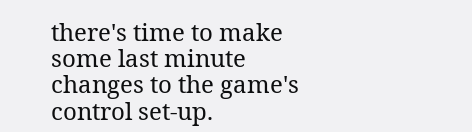there's time to make some last minute changes to the game's control set-up.